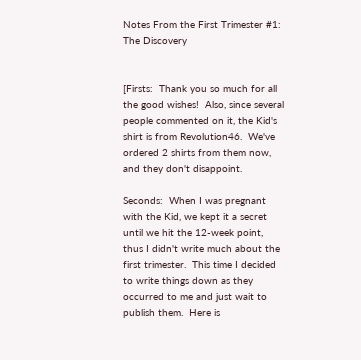Notes From the First Trimester #1: The Discovery


[Firsts:  Thank you so much for all the good wishes!  Also, since several people commented on it, the Kid's shirt is from Revolution46.  We've ordered 2 shirts from them now, and they don't disappoint.

Seconds:  When I was pregnant with the Kid, we kept it a secret until we hit the 12-week point, thus I didn't write much about the first trimester.  This time I decided to write things down as they occurred to me and just wait to publish them.  Here is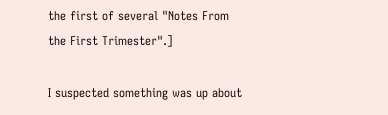the first of several "Notes From the First Trimester".]

I suspected something was up about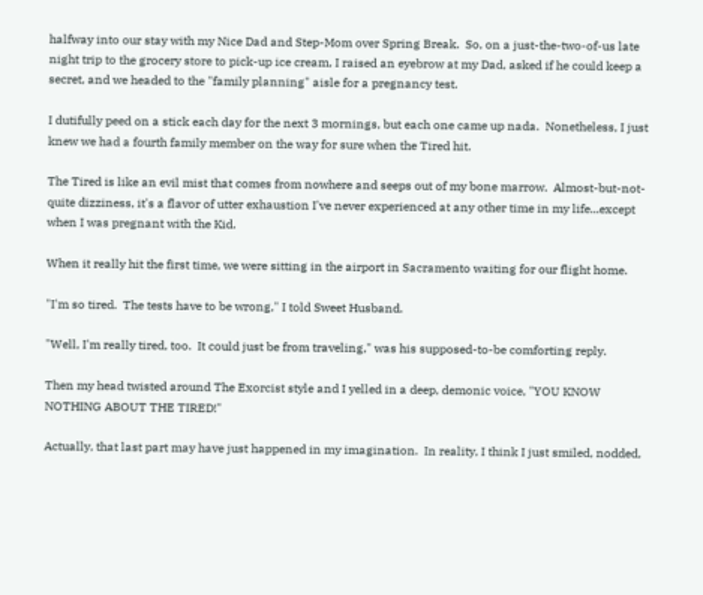halfway into our stay with my Nice Dad and Step-Mom over Spring Break.  So, on a just-the-two-of-us late night trip to the grocery store to pick-up ice cream, I raised an eyebrow at my Dad, asked if he could keep a secret, and we headed to the "family planning" aisle for a pregnancy test.

I dutifully peed on a stick each day for the next 3 mornings, but each one came up nada.  Nonetheless, I just knew we had a fourth family member on the way for sure when the Tired hit.

The Tired is like an evil mist that comes from nowhere and seeps out of my bone marrow.  Almost-but-not-quite dizziness, it's a flavor of utter exhaustion I've never experienced at any other time in my life...except when I was pregnant with the Kid.

When it really hit the first time, we were sitting in the airport in Sacramento waiting for our flight home.

"I'm so tired.  The tests have to be wrong," I told Sweet Husband.

"Well, I'm really tired, too.  It could just be from traveling," was his supposed-to-be comforting reply.

Then my head twisted around The Exorcist style and I yelled in a deep, demonic voice, "YOU KNOW NOTHING ABOUT THE TIRED!"

Actually, that last part may have just happened in my imagination.  In reality, I think I just smiled, nodded,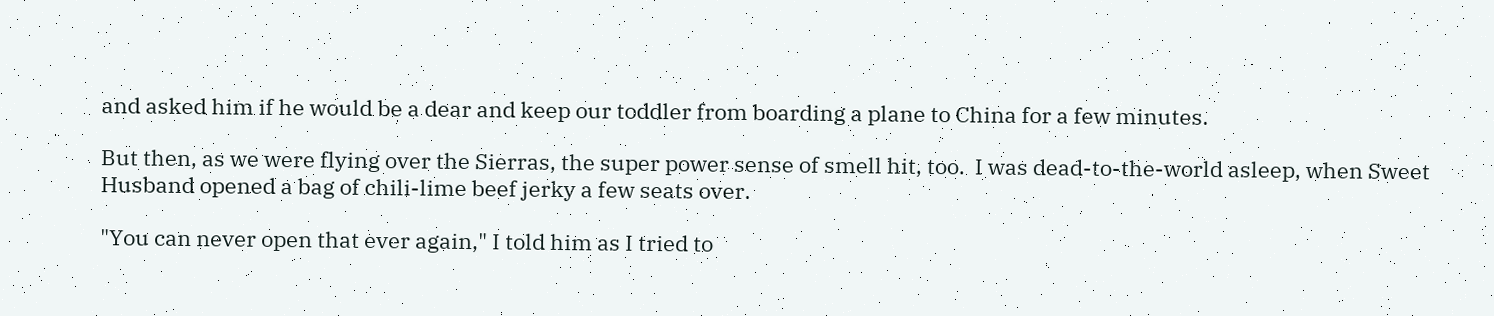and asked him if he would be a dear and keep our toddler from boarding a plane to China for a few minutes.

But then, as we were flying over the Sierras, the super power sense of smell hit, too.  I was dead-to-the-world asleep, when Sweet Husband opened a bag of chili-lime beef jerky a few seats over.

"You can never open that ever again," I told him as I tried to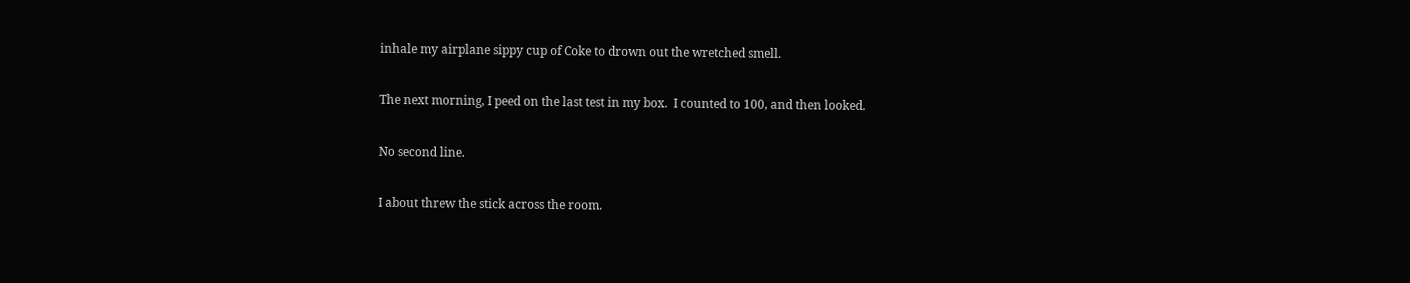inhale my airplane sippy cup of Coke to drown out the wretched smell.

The next morning, I peed on the last test in my box.  I counted to 100, and then looked.

No second line.

I about threw the stick across the room.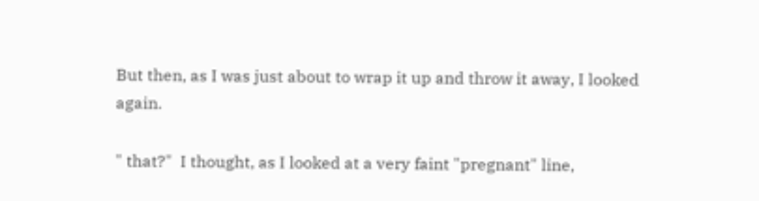But then, as I was just about to wrap it up and throw it away, I looked again.

" that?"  I thought, as I looked at a very faint "pregnant" line,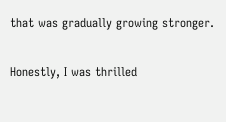that was gradually growing stronger.

Honestly, I was thrilled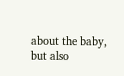about the baby, but also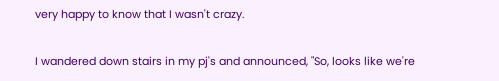very happy to know that I wasn't crazy.

I wandered down stairs in my pj's and announced, "So, looks like we're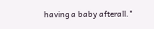having a baby afterall."